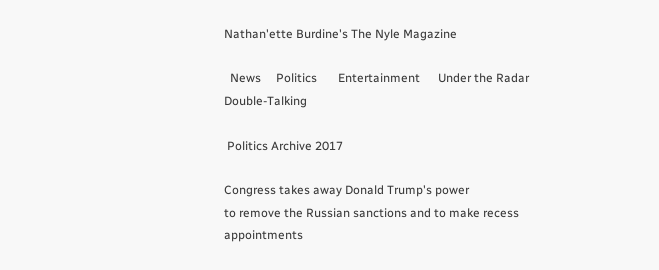Nathan'ette Burdine's The Nyle Magazine

  News     Politics       Entertainment      Under the Radar      Double-Talking

 Politics Archive 2017

Congress takes away Donald Trump's power
to remove the Russian sanctions and to make recess appointments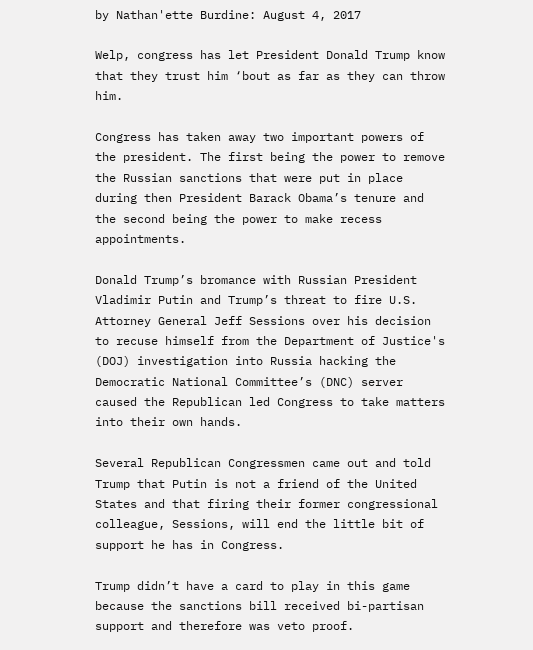by Nathan'ette Burdine: August 4, 2017

Welp, congress has let President Donald Trump know that they trust him ‘bout as far as they can throw him.

Congress has taken away two important powers of the president. The first being the power to remove the Russian sanctions that were put in place during then President Barack Obama’s tenure and the second being the power to make recess appointments.

Donald Trump’s bromance with Russian President Vladimir Putin and Trump’s threat to fire U.S. Attorney General Jeff Sessions over his decision to recuse himself from the Department of Justice's (DOJ) investigation into Russia hacking the Democratic National Committee’s (DNC) server caused the Republican led Congress to take matters into their own hands.

Several Republican Congressmen came out and told Trump that Putin is not a friend of the United States and that firing their former congressional colleague, Sessions, will end the little bit of support he has in Congress.

Trump didn’t have a card to play in this game because the sanctions bill received bi-partisan support and therefore was veto proof.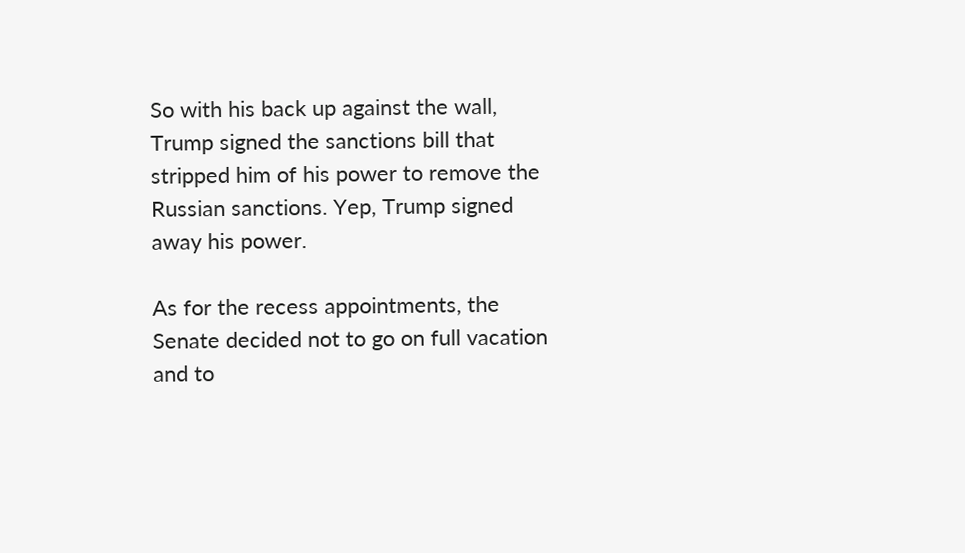So with his back up against the wall, Trump signed the sanctions bill that stripped him of his power to remove the Russian sanctions. Yep, Trump signed away his power.

As for the recess appointments, the Senate decided not to go on full vacation and to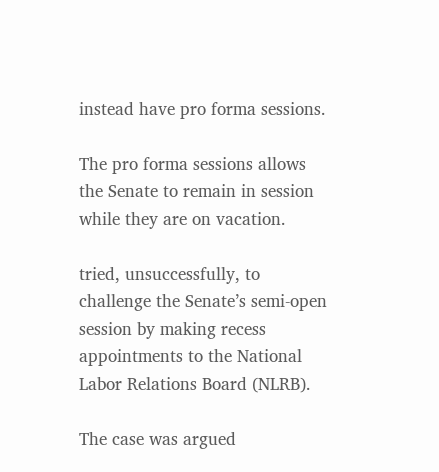instead have pro forma sessions.

The pro forma sessions allows the Senate to remain in session while they are on vacation.

tried, unsuccessfully, to challenge the Senate’s semi-open session by making recess appointments to the National Labor Relations Board (NLRB).

The case was argued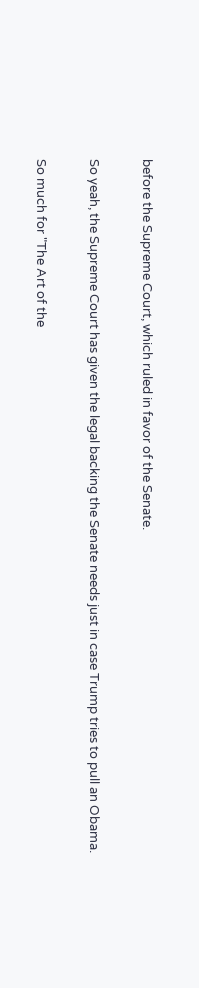before the Supreme Court, which ruled in favor of the Senate.

So yeah, the Supreme Court has given the legal backing the Senate needs just in case Trump tries to pull an Obama.

So much for "The Art of the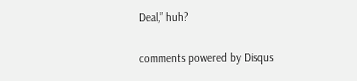Deal,” huh?

comments powered by Disqus